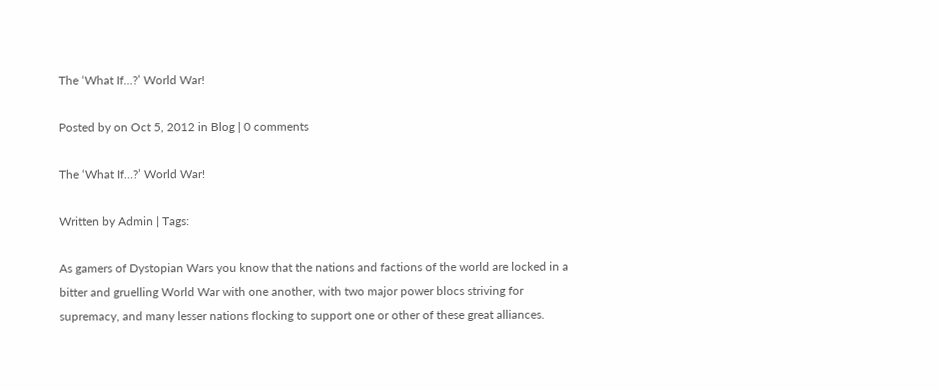The ‘What If…?’ World War!

Posted by on Oct 5, 2012 in Blog | 0 comments

The ‘What If…?’ World War!

Written by Admin | Tags:

As gamers of Dystopian Wars you know that the nations and factions of the world are locked in a bitter and gruelling World War with one another, with two major power blocs striving for supremacy, and many lesser nations flocking to support one or other of these great alliances.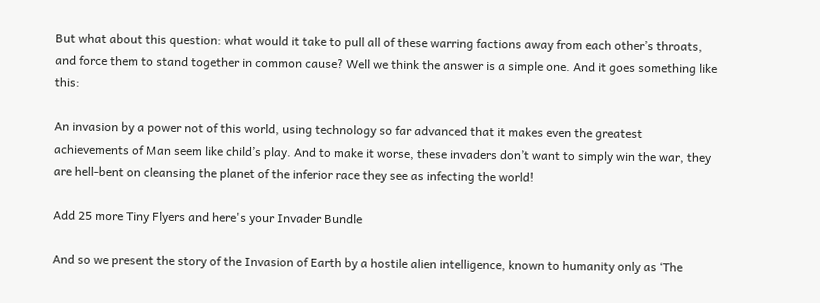But what about this question: what would it take to pull all of these warring factions away from each other’s throats, and force them to stand together in common cause? Well we think the answer is a simple one. And it goes something like this:

An invasion by a power not of this world, using technology so far advanced that it makes even the greatest achievements of Man seem like child’s play. And to make it worse, these invaders don’t want to simply win the war, they are hell-bent on cleansing the planet of the inferior race they see as infecting the world!

Add 25 more Tiny Flyers and here's your Invader Bundle

And so we present the story of the Invasion of Earth by a hostile alien intelligence, known to humanity only as ‘The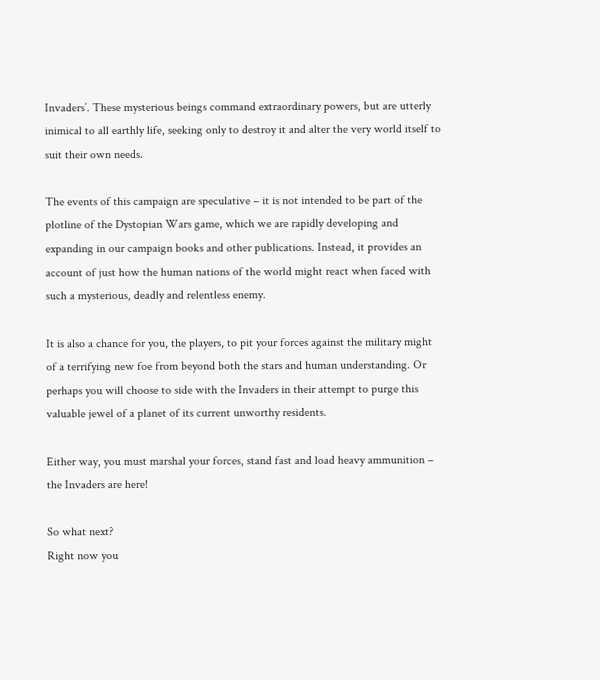Invaders’. These mysterious beings command extraordinary powers, but are utterly inimical to all earthly life, seeking only to destroy it and alter the very world itself to suit their own needs.

The events of this campaign are speculative – it is not intended to be part of the plotline of the Dystopian Wars game, which we are rapidly developing and expanding in our campaign books and other publications. Instead, it provides an account of just how the human nations of the world might react when faced with such a mysterious, deadly and relentless enemy.

It is also a chance for you, the players, to pit your forces against the military might of a terrifying new foe from beyond both the stars and human understanding. Or perhaps you will choose to side with the Invaders in their attempt to purge this valuable jewel of a planet of its current unworthy residents.

Either way, you must marshal your forces, stand fast and load heavy ammunition – the Invaders are here!

So what next?
Right now you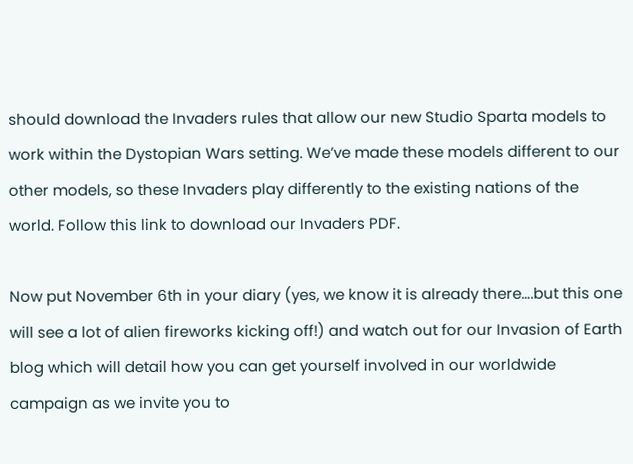should download the Invaders rules that allow our new Studio Sparta models to work within the Dystopian Wars setting. We’ve made these models different to our other models, so these Invaders play differently to the existing nations of the world. Follow this link to download our Invaders PDF.

Now put November 6th in your diary (yes, we know it is already there….but this one will see a lot of alien fireworks kicking off!) and watch out for our Invasion of Earth blog which will detail how you can get yourself involved in our worldwide campaign as we invite you to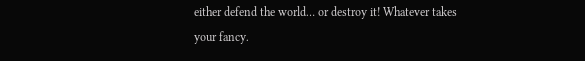either defend the world… or destroy it! Whatever takes your fancy.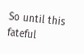So until this fateful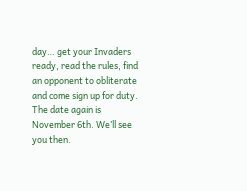day… get your Invaders ready, read the rules, find an opponent to obliterate and come sign up for duty. The date again is November 6th. We’ll see you then.